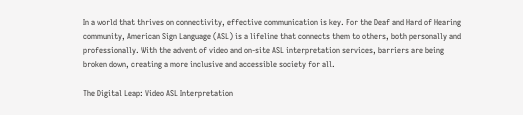In a world that thrives on connectivity, effective communication is key. For the Deaf and Hard of Hearing community, American Sign Language (ASL) is a lifeline that connects them to others, both personally and professionally. With the advent of video and on-site ASL interpretation services, barriers are being broken down, creating a more inclusive and accessible society for all.

The Digital Leap: Video ASL Interpretation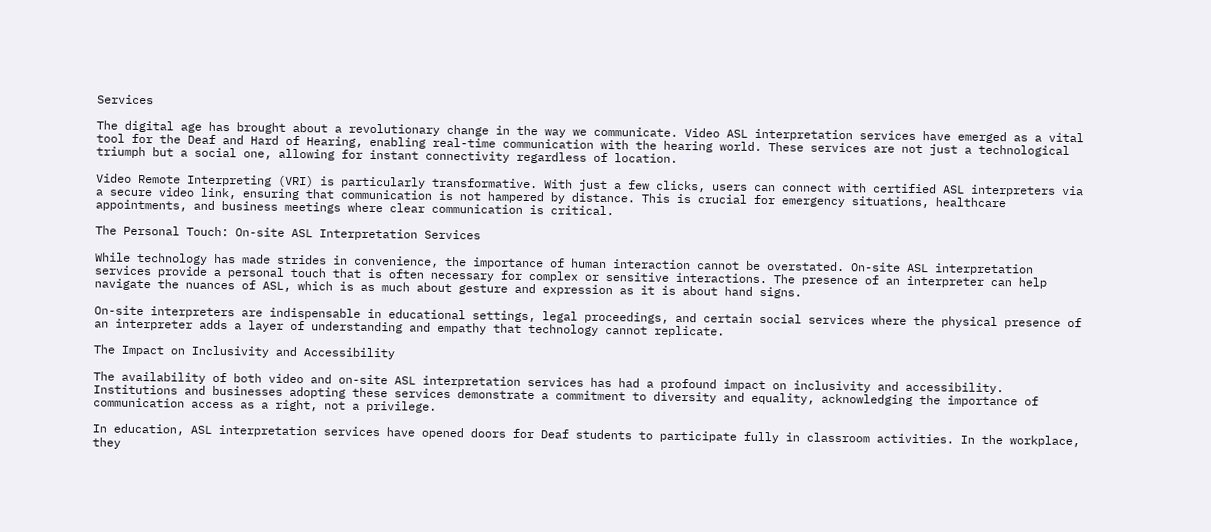Services

The digital age has brought about a revolutionary change in the way we communicate. Video ASL interpretation services have emerged as a vital tool for the Deaf and Hard of Hearing, enabling real-time communication with the hearing world. These services are not just a technological triumph but a social one, allowing for instant connectivity regardless of location.

Video Remote Interpreting (VRI) is particularly transformative. With just a few clicks, users can connect with certified ASL interpreters via a secure video link, ensuring that communication is not hampered by distance. This is crucial for emergency situations, healthcare appointments, and business meetings where clear communication is critical.

The Personal Touch: On-site ASL Interpretation Services

While technology has made strides in convenience, the importance of human interaction cannot be overstated. On-site ASL interpretation services provide a personal touch that is often necessary for complex or sensitive interactions. The presence of an interpreter can help navigate the nuances of ASL, which is as much about gesture and expression as it is about hand signs.

On-site interpreters are indispensable in educational settings, legal proceedings, and certain social services where the physical presence of an interpreter adds a layer of understanding and empathy that technology cannot replicate.

The Impact on Inclusivity and Accessibility

The availability of both video and on-site ASL interpretation services has had a profound impact on inclusivity and accessibility. Institutions and businesses adopting these services demonstrate a commitment to diversity and equality, acknowledging the importance of communication access as a right, not a privilege.

In education, ASL interpretation services have opened doors for Deaf students to participate fully in classroom activities. In the workplace, they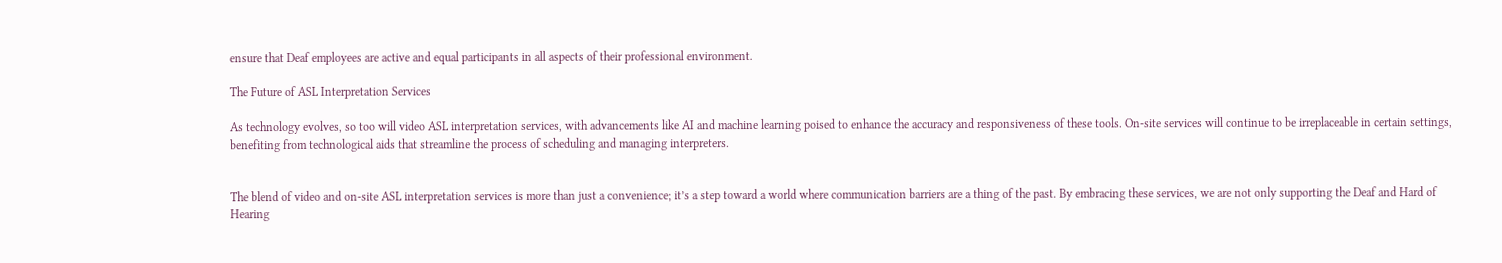ensure that Deaf employees are active and equal participants in all aspects of their professional environment.

The Future of ASL Interpretation Services

As technology evolves, so too will video ASL interpretation services, with advancements like AI and machine learning poised to enhance the accuracy and responsiveness of these tools. On-site services will continue to be irreplaceable in certain settings, benefiting from technological aids that streamline the process of scheduling and managing interpreters.


The blend of video and on-site ASL interpretation services is more than just a convenience; it’s a step toward a world where communication barriers are a thing of the past. By embracing these services, we are not only supporting the Deaf and Hard of Hearing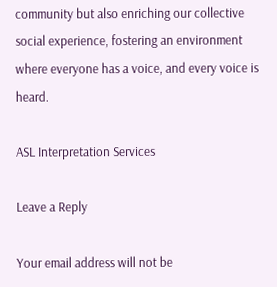community but also enriching our collective social experience, fostering an environment where everyone has a voice, and every voice is heard.

ASL Interpretation Services

Leave a Reply

Your email address will not be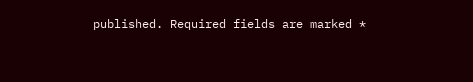published. Required fields are marked *